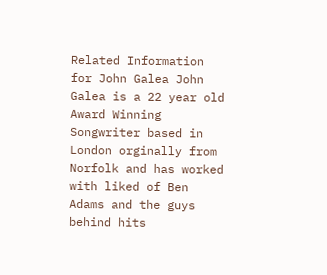Related Information for John Galea John Galea is a 22 year old Award Winning Songwriter based in London orginally from Norfolk and has worked with liked of Ben Adams and the guys behind hits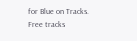for Blue on Tracks. Free tracks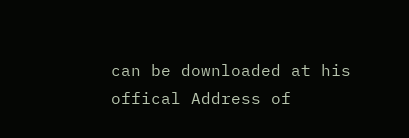can be downloaded at his offical Address of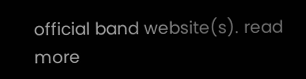official band website(s). read more